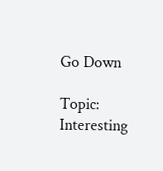Go Down

Topic: Interesting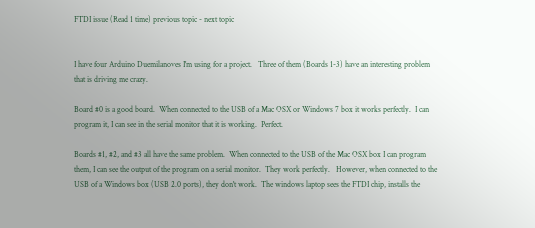FTDI issue (Read 1 time) previous topic - next topic


I have four Arduino Duemilanoves I'm using for a project.   Three of them (Boards 1-3) have an interesting problem that is driving me crazy.

Board #0 is a good board.  When connected to the USB of a Mac OSX or Windows 7 box it works perfectly.  I can program it, I can see in the serial monitor that it is working.  Perfect.

Boards #1, #2, and #3 all have the same problem.  When connected to the USB of the Mac OSX box I can program them, I can see the output of the program on a serial monitor.  They work perfectly.   However, when connected to the USB of a Windows box (USB 2.0 ports), they don't work.  The windows laptop sees the FTDI chip, installs the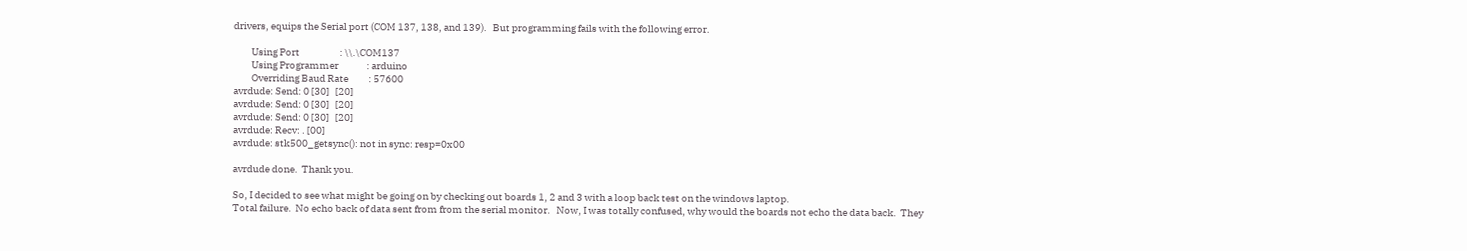drivers, equips the Serial port (COM 137, 138, and 139).   But programming fails with the following error.

         Using Port                    : \\.\COM137
         Using Programmer              : arduino
         Overriding Baud Rate          : 57600
avrdude: Send: 0 [30]   [20]
avrdude: Send: 0 [30]   [20]
avrdude: Send: 0 [30]   [20]
avrdude: Recv: . [00]
avrdude: stk500_getsync(): not in sync: resp=0x00

avrdude done.  Thank you.

So, I decided to see what might be going on by checking out boards 1, 2 and 3 with a loop back test on the windows laptop.
Total failure.  No echo back of data sent from from the serial monitor.   Now, I was totally confused, why would the boards not echo the data back.  They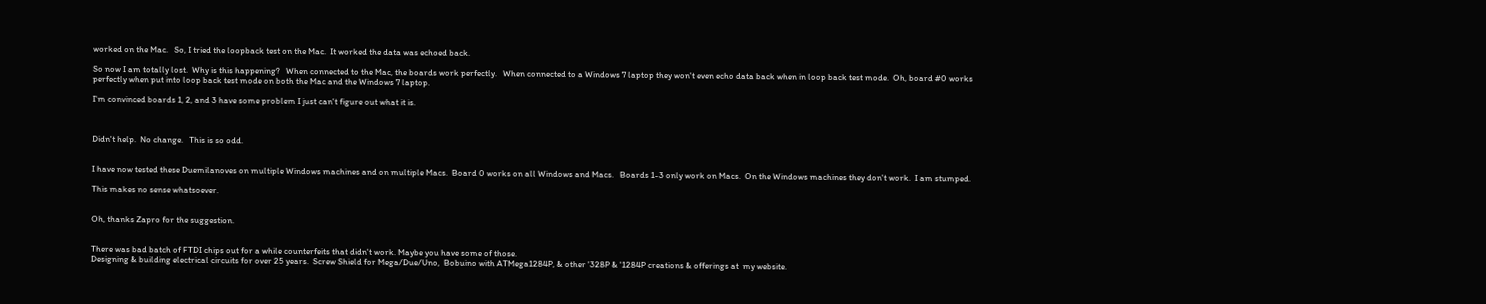worked on the Mac.   So, I tried the loopback test on the Mac.  It worked the data was echoed back.

So now I am totally lost.  Why is this happening?   When connected to the Mac, the boards work perfectly.   When connected to a Windows 7 laptop they won't even echo data back when in loop back test mode.  Oh, board #0 works perfectly when put into loop back test mode on both the Mac and the Windows 7 laptop.

I'm convinced boards 1, 2, and 3 have some problem I just can't figure out what it is.



Didn't help.  No change.   This is so odd.


I have now tested these Duemilanoves on multiple Windows machines and on multiple Macs.  Board 0 works on all Windows and Macs.   Boards 1-3 only work on Macs.  On the Windows machines they don't work.  I am stumped.

This makes no sense whatsoever.


Oh, thanks Zapro for the suggestion.


There was bad batch of FTDI chips out for a while counterfeits that didn't work. Maybe you have some of those.
Designing & building electrical circuits for over 25 years.  Screw Shield for Mega/Due/Uno,  Bobuino with ATMega1284P, & other '328P & '1284P creations & offerings at  my website.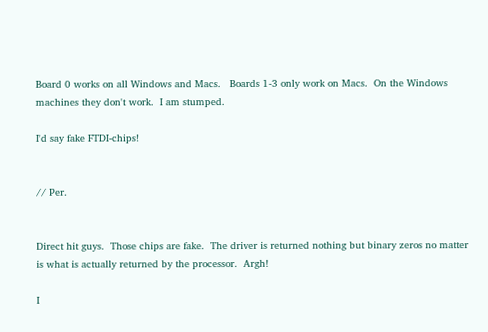Board 0 works on all Windows and Macs.   Boards 1-3 only work on Macs.  On the Windows machines they don't work.  I am stumped.

I'd say fake FTDI-chips!


// Per.


Direct hit guys.  Those chips are fake.  The driver is returned nothing but binary zeros no matter is what is actually returned by the processor.  Argh!

I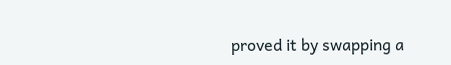proved it by swapping a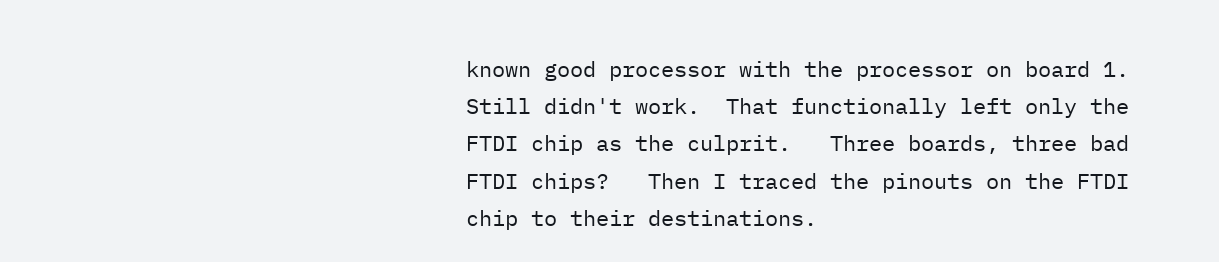known good processor with the processor on board 1.   Still didn't work.  That functionally left only the FTDI chip as the culprit.   Three boards, three bad FTDI chips?   Then I traced the pinouts on the FTDI chip to their destinations.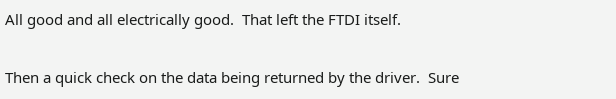All good and all electrically good.  That left the FTDI itself.

Then a quick check on the data being returned by the driver.  Sure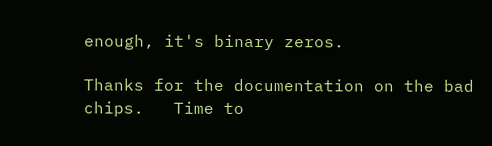enough, it's binary zeros.

Thanks for the documentation on the bad chips.   Time to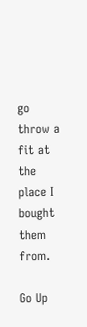go throw a fit at the place I bought them from.

Go Up